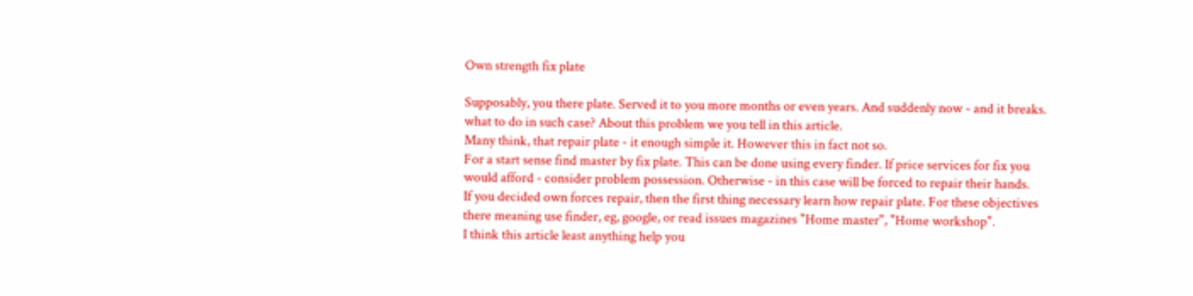Own strength fix plate

Supposably, you there plate. Served it to you more months or even years. And suddenly now - and it breaks. what to do in such case? About this problem we you tell in this article.
Many think, that repair plate - it enough simple it. However this in fact not so.
For a start sense find master by fix plate. This can be done using every finder. If price services for fix you would afford - consider problem possession. Otherwise - in this case will be forced to repair their hands.
If you decided own forces repair, then the first thing necessary learn how repair plate. For these objectives there meaning use finder, eg, google, or read issues magazines "Home master", "Home workshop".
I think this article least anything help you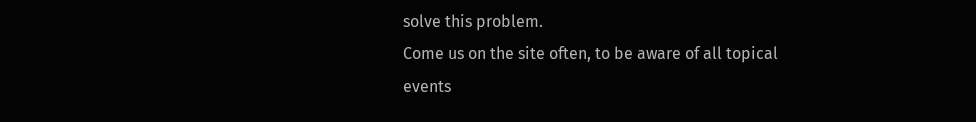solve this problem.
Come us on the site often, to be aware of all topical events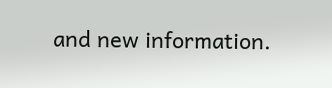and new information.